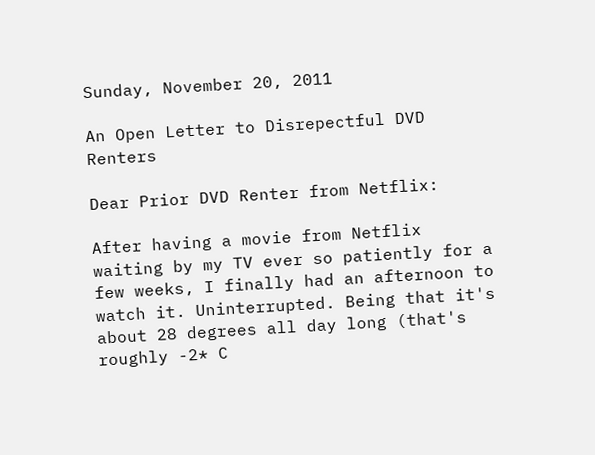Sunday, November 20, 2011

An Open Letter to Disrepectful DVD Renters

Dear Prior DVD Renter from Netflix:

After having a movie from Netflix waiting by my TV ever so patiently for a few weeks, I finally had an afternoon to watch it. Uninterrupted. Being that it's about 28 degrees all day long (that's roughly -2* C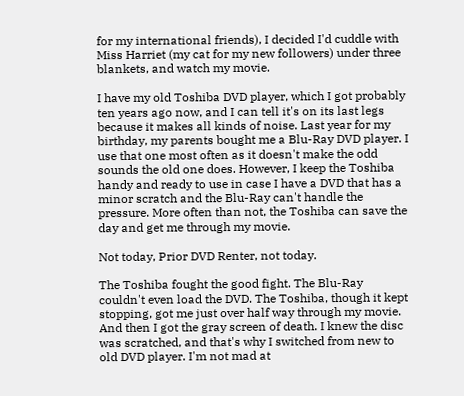for my international friends), I decided I'd cuddle with Miss Harriet (my cat for my new followers) under three blankets, and watch my movie.

I have my old Toshiba DVD player, which I got probably ten years ago now, and I can tell it's on its last legs because it makes all kinds of noise. Last year for my birthday, my parents bought me a Blu-Ray DVD player. I use that one most often as it doesn't make the odd sounds the old one does. However, I keep the Toshiba handy and ready to use in case I have a DVD that has a minor scratch and the Blu-Ray can't handle the pressure. More often than not, the Toshiba can save the day and get me through my movie.

Not today, Prior DVD Renter, not today.

The Toshiba fought the good fight. The Blu-Ray couldn't even load the DVD. The Toshiba, though it kept stopping, got me just over half way through my movie. And then I got the gray screen of death. I knew the disc was scratched, and that's why I switched from new to old DVD player. I'm not mad at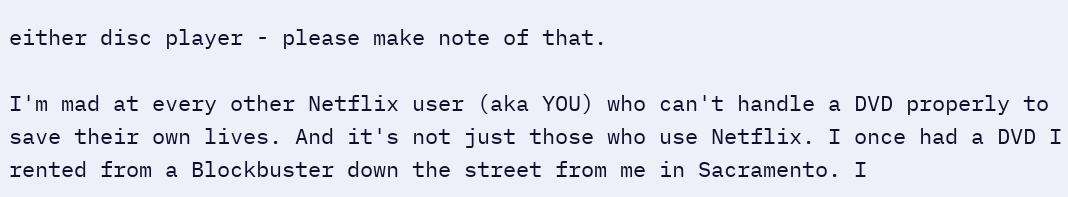either disc player - please make note of that.

I'm mad at every other Netflix user (aka YOU) who can't handle a DVD properly to save their own lives. And it's not just those who use Netflix. I once had a DVD I rented from a Blockbuster down the street from me in Sacramento. I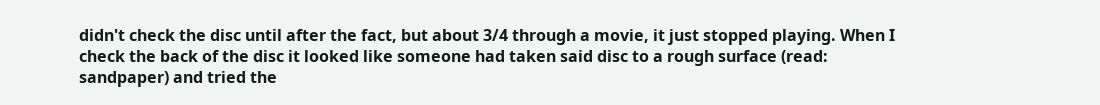didn't check the disc until after the fact, but about 3/4 through a movie, it just stopped playing. When I check the back of the disc it looked like someone had taken said disc to a rough surface (read: sandpaper) and tried the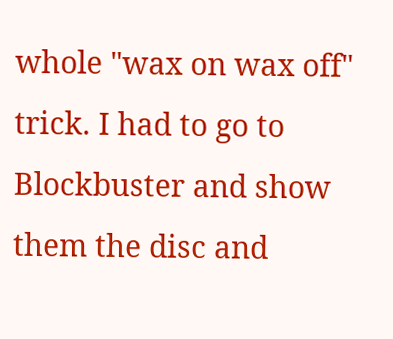whole "wax on wax off" trick. I had to go to Blockbuster and show them the disc and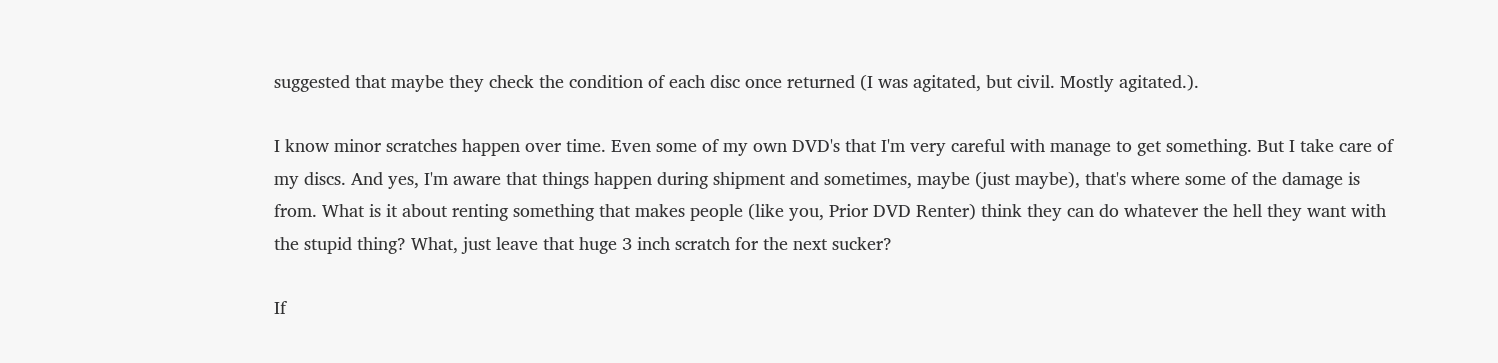suggested that maybe they check the condition of each disc once returned (I was agitated, but civil. Mostly agitated.).

I know minor scratches happen over time. Even some of my own DVD's that I'm very careful with manage to get something. But I take care of my discs. And yes, I'm aware that things happen during shipment and sometimes, maybe (just maybe), that's where some of the damage is from. What is it about renting something that makes people (like you, Prior DVD Renter) think they can do whatever the hell they want with the stupid thing? What, just leave that huge 3 inch scratch for the next sucker?

If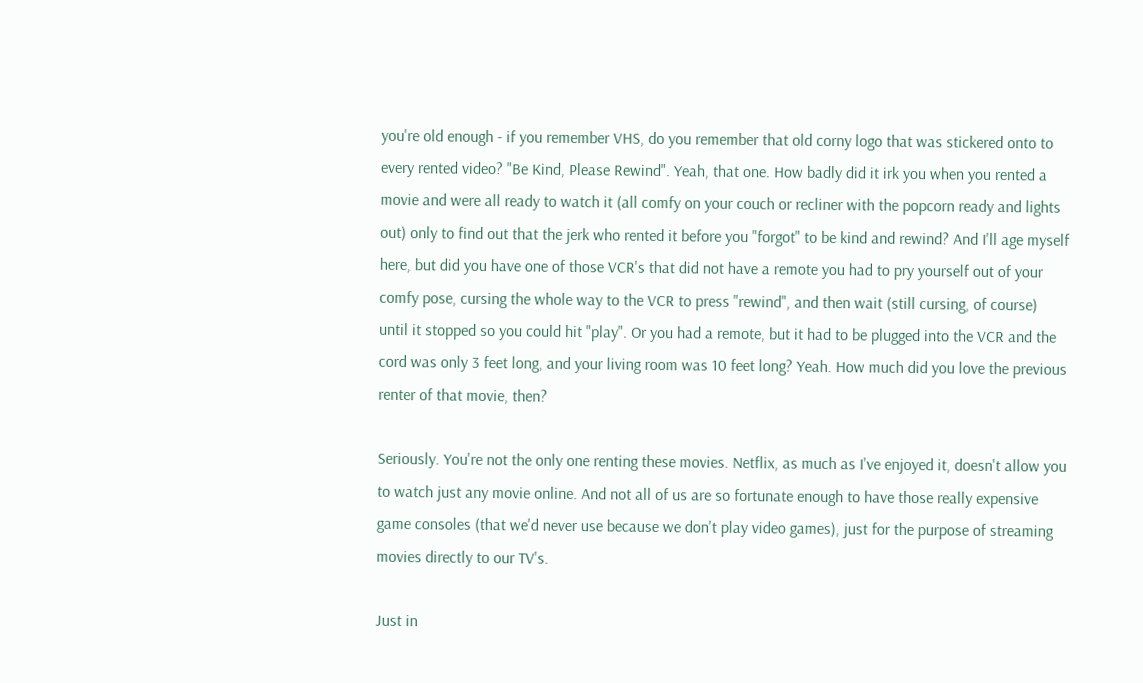you're old enough - if you remember VHS, do you remember that old corny logo that was stickered onto to every rented video? "Be Kind, Please Rewind". Yeah, that one. How badly did it irk you when you rented a movie and were all ready to watch it (all comfy on your couch or recliner with the popcorn ready and lights out) only to find out that the jerk who rented it before you "forgot" to be kind and rewind? And I'll age myself here, but did you have one of those VCR's that did not have a remote you had to pry yourself out of your comfy pose, cursing the whole way to the VCR to press "rewind", and then wait (still cursing, of course) until it stopped so you could hit "play". Or you had a remote, but it had to be plugged into the VCR and the cord was only 3 feet long, and your living room was 10 feet long? Yeah. How much did you love the previous renter of that movie, then?

Seriously. You're not the only one renting these movies. Netflix, as much as I've enjoyed it, doesn't allow you to watch just any movie online. And not all of us are so fortunate enough to have those really expensive game consoles (that we'd never use because we don't play video games), just for the purpose of streaming movies directly to our TV's.

Just in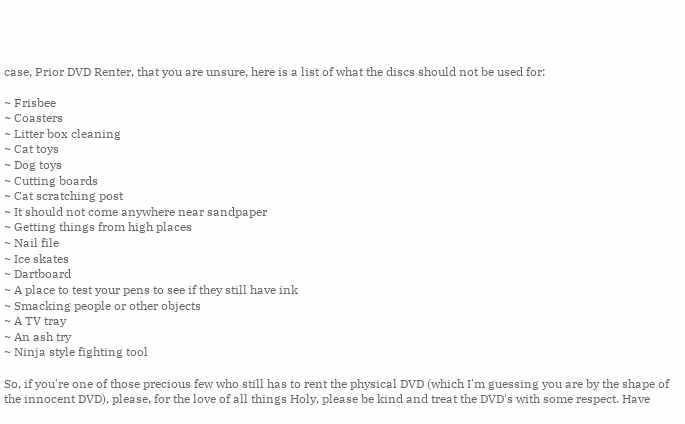case, Prior DVD Renter, that you are unsure, here is a list of what the discs should not be used for:

~ Frisbee
~ Coasters
~ Litter box cleaning
~ Cat toys
~ Dog toys
~ Cutting boards
~ Cat scratching post
~ It should not come anywhere near sandpaper
~ Getting things from high places
~ Nail file
~ Ice skates
~ Dartboard
~ A place to test your pens to see if they still have ink
~ Smacking people or other objects
~ A TV tray
~ An ash try
~ Ninja style fighting tool

So, if you're one of those precious few who still has to rent the physical DVD (which I'm guessing you are by the shape of the innocent DVD), please, for the love of all things Holy, please be kind and treat the DVD's with some respect. Have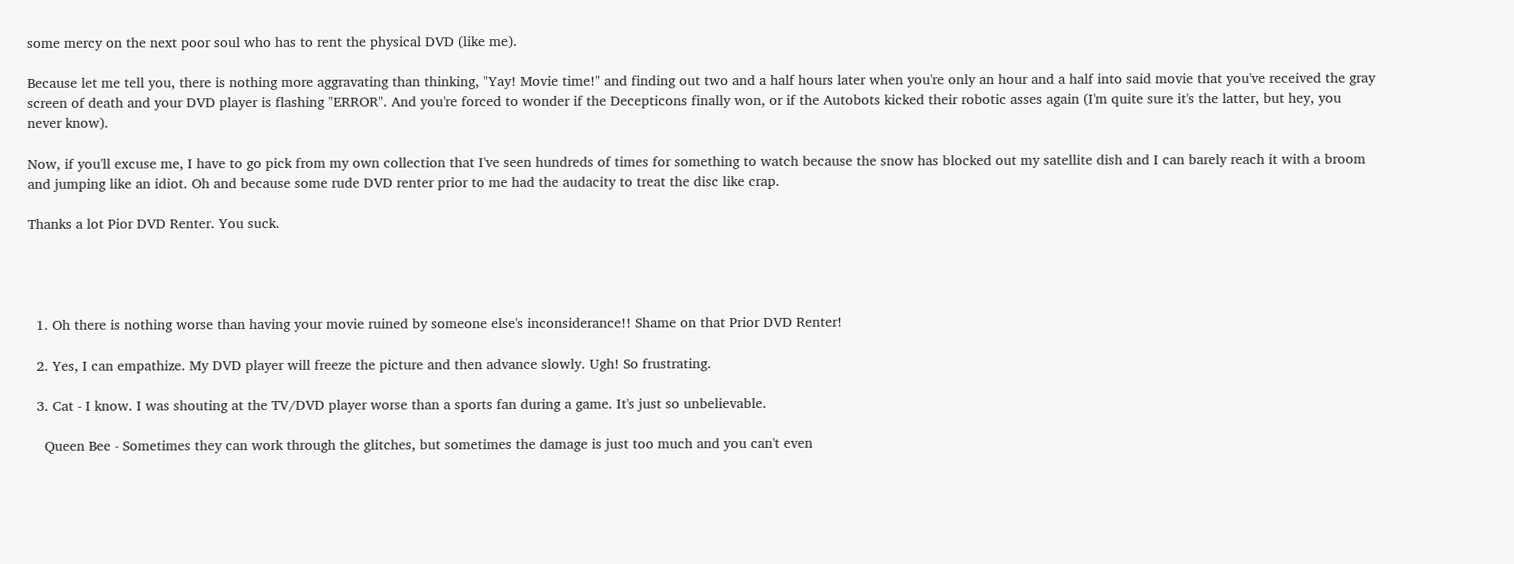some mercy on the next poor soul who has to rent the physical DVD (like me).

Because let me tell you, there is nothing more aggravating than thinking, "Yay! Movie time!" and finding out two and a half hours later when you're only an hour and a half into said movie that you've received the gray screen of death and your DVD player is flashing "ERROR". And you're forced to wonder if the Decepticons finally won, or if the Autobots kicked their robotic asses again (I'm quite sure it's the latter, but hey, you never know).

Now, if you'll excuse me, I have to go pick from my own collection that I've seen hundreds of times for something to watch because the snow has blocked out my satellite dish and I can barely reach it with a broom and jumping like an idiot. Oh and because some rude DVD renter prior to me had the audacity to treat the disc like crap.

Thanks a lot Pior DVD Renter. You suck.




  1. Oh there is nothing worse than having your movie ruined by someone else's inconsiderance!! Shame on that Prior DVD Renter!

  2. Yes, I can empathize. My DVD player will freeze the picture and then advance slowly. Ugh! So frustrating.

  3. Cat - I know. I was shouting at the TV/DVD player worse than a sports fan during a game. It's just so unbelievable.

    Queen Bee - Sometimes they can work through the glitches, but sometimes the damage is just too much and you can't even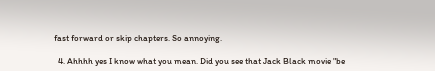fast forward or skip chapters. So annoying.

  4. Ahhhh yes I know what you mean. Did you see that Jack Black movie "be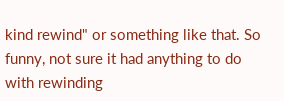kind rewind" or something like that. So funny, not sure it had anything to do with rewinding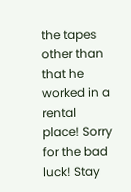the tapes other than that he worked in a rental place! Sorry for the bad luck! Stay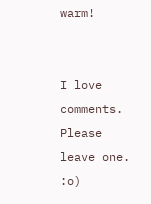warm!


I love comments. Please leave one. :o)